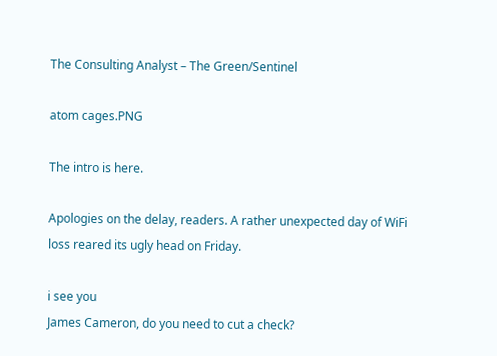The Consulting Analyst – The Green/Sentinel

atom cages.PNG

The intro is here.

Apologies on the delay, readers. A rather unexpected day of WiFi loss reared its ugly head on Friday.

i see you
James Cameron, do you need to cut a check?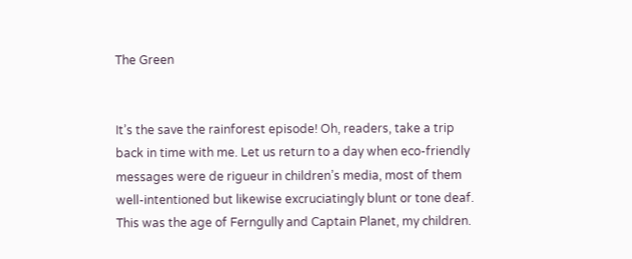The Green


It’s the save the rainforest episode! Oh, readers, take a trip back in time with me. Let us return to a day when eco-friendly messages were de rigueur in children’s media, most of them well-intentioned but likewise excruciatingly blunt or tone deaf. This was the age of Ferngully and Captain Planet, my children.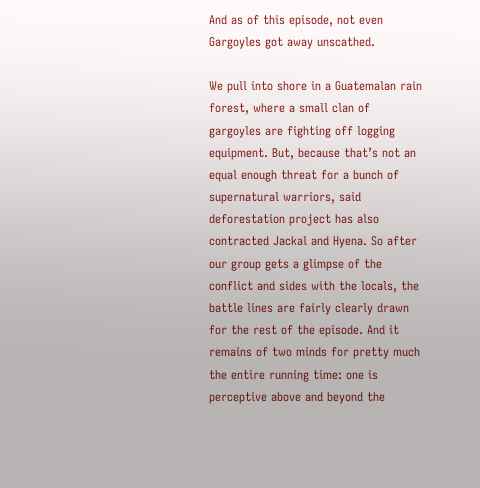And as of this episode, not even Gargoyles got away unscathed.

We pull into shore in a Guatemalan rain forest, where a small clan of gargoyles are fighting off logging equipment. But, because that’s not an equal enough threat for a bunch of supernatural warriors, said deforestation project has also contracted Jackal and Hyena. So after our group gets a glimpse of the conflict and sides with the locals, the battle lines are fairly clearly drawn for the rest of the episode. And it remains of two minds for pretty much the entire running time: one is perceptive above and beyond the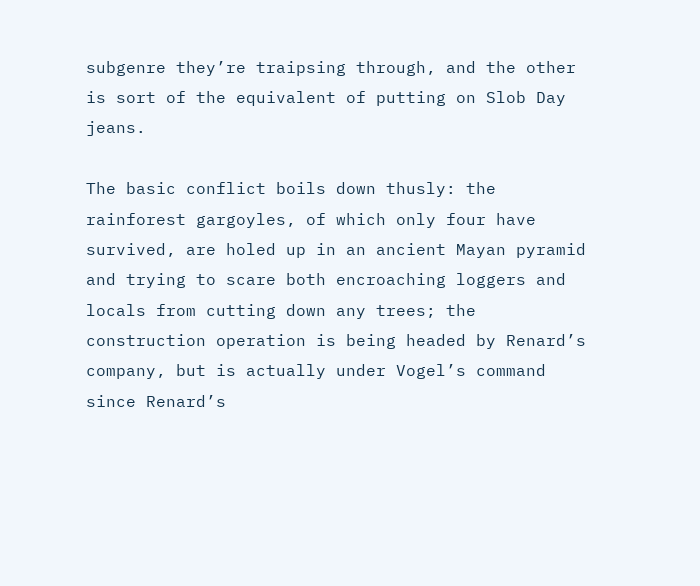subgenre they’re traipsing through, and the other is sort of the equivalent of putting on Slob Day jeans.

The basic conflict boils down thusly: the rainforest gargoyles, of which only four have survived, are holed up in an ancient Mayan pyramid and trying to scare both encroaching loggers and locals from cutting down any trees; the construction operation is being headed by Renard’s company, but is actually under Vogel’s command since Renard’s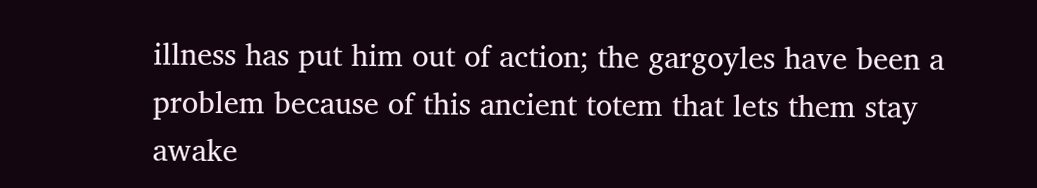illness has put him out of action; the gargoyles have been a problem because of this ancient totem that lets them stay awake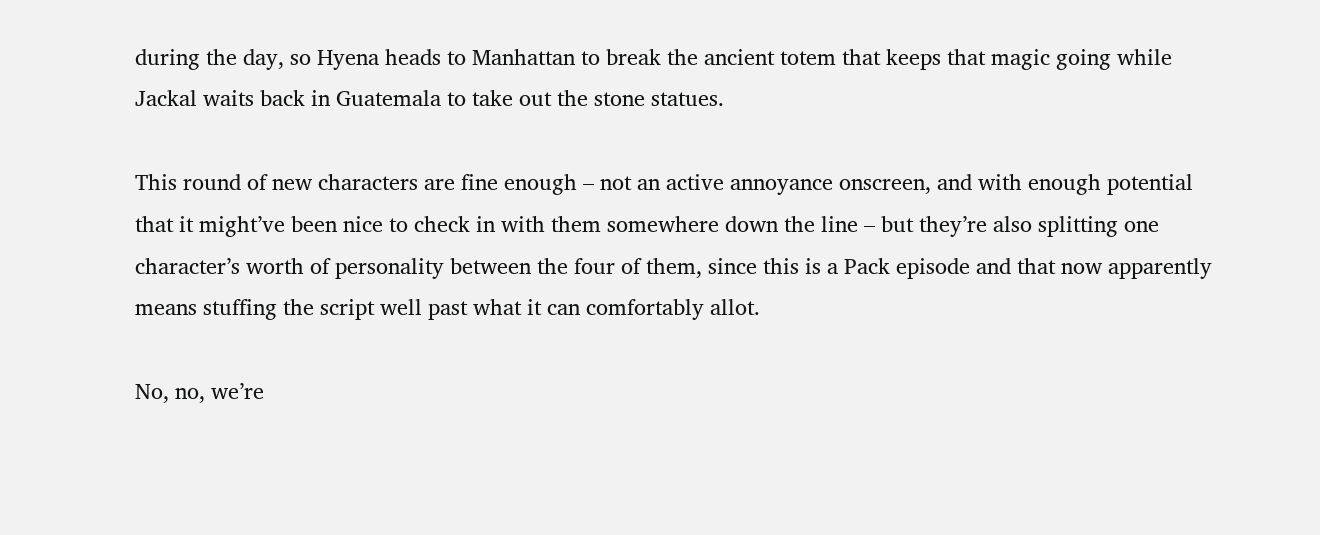during the day, so Hyena heads to Manhattan to break the ancient totem that keeps that magic going while Jackal waits back in Guatemala to take out the stone statues.

This round of new characters are fine enough – not an active annoyance onscreen, and with enough potential that it might’ve been nice to check in with them somewhere down the line – but they’re also splitting one character’s worth of personality between the four of them, since this is a Pack episode and that now apparently means stuffing the script well past what it can comfortably allot.

No, no, we’re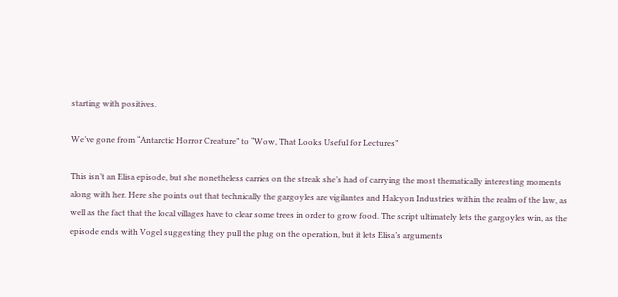starting with positives.

We’ve gone from “Antarctic Horror Creature” to “Wow, That Looks Useful for Lectures”

This isn’t an Elisa episode, but she nonetheless carries on the streak she’s had of carrying the most thematically interesting moments along with her. Here she points out that technically the gargoyles are vigilantes and Halcyon Industries within the realm of the law, as well as the fact that the local villages have to clear some trees in order to grow food. The script ultimately lets the gargoyles win, as the episode ends with Vogel suggesting they pull the plug on the operation, but it lets Elisa’s arguments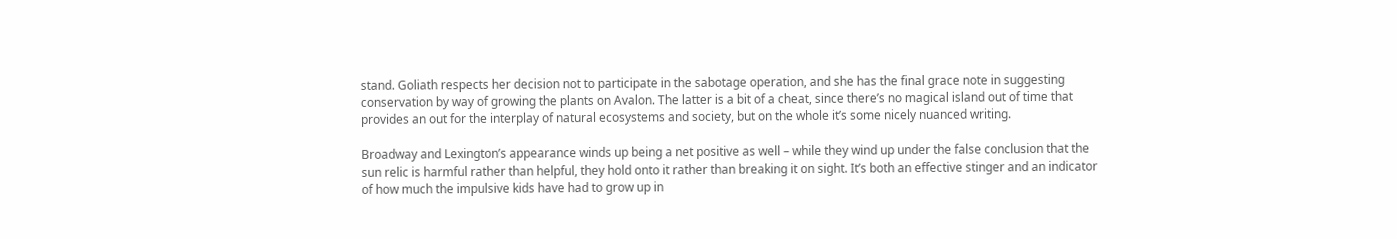stand. Goliath respects her decision not to participate in the sabotage operation, and she has the final grace note in suggesting conservation by way of growing the plants on Avalon. The latter is a bit of a cheat, since there’s no magical island out of time that provides an out for the interplay of natural ecosystems and society, but on the whole it’s some nicely nuanced writing.

Broadway and Lexington’s appearance winds up being a net positive as well – while they wind up under the false conclusion that the sun relic is harmful rather than helpful, they hold onto it rather than breaking it on sight. It’s both an effective stinger and an indicator of how much the impulsive kids have had to grow up in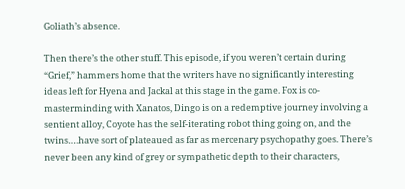Goliath’s absence.

Then there’s the other stuff. This episode, if you weren’t certain during “Grief,” hammers home that the writers have no significantly interesting ideas left for Hyena and Jackal at this stage in the game. Fox is co-masterminding with Xanatos, Dingo is on a redemptive journey involving a sentient alloy, Coyote has the self-iterating robot thing going on, and the twins….have sort of plateaued as far as mercenary psychopathy goes. There’s never been any kind of grey or sympathetic depth to their characters,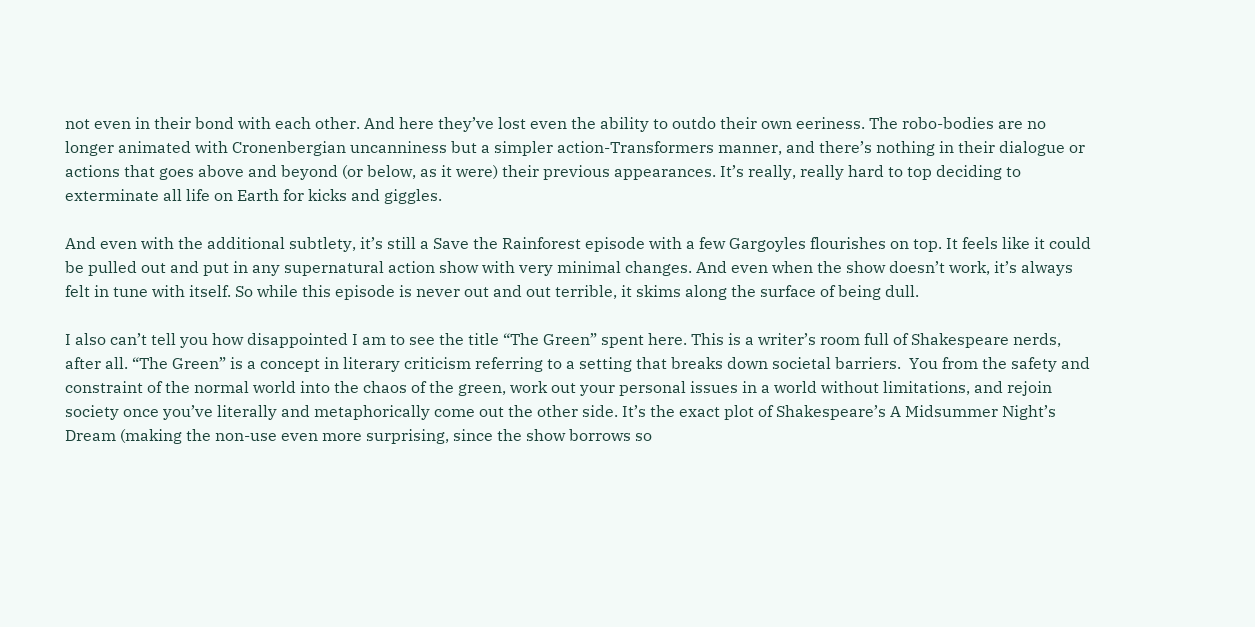not even in their bond with each other. And here they’ve lost even the ability to outdo their own eeriness. The robo-bodies are no longer animated with Cronenbergian uncanniness but a simpler action-Transformers manner, and there’s nothing in their dialogue or actions that goes above and beyond (or below, as it were) their previous appearances. It’s really, really hard to top deciding to exterminate all life on Earth for kicks and giggles.

And even with the additional subtlety, it’s still a Save the Rainforest episode with a few Gargoyles flourishes on top. It feels like it could be pulled out and put in any supernatural action show with very minimal changes. And even when the show doesn’t work, it’s always felt in tune with itself. So while this episode is never out and out terrible, it skims along the surface of being dull.

I also can’t tell you how disappointed I am to see the title “The Green” spent here. This is a writer’s room full of Shakespeare nerds, after all. “The Green” is a concept in literary criticism referring to a setting that breaks down societal barriers.  You from the safety and constraint of the normal world into the chaos of the green, work out your personal issues in a world without limitations, and rejoin society once you’ve literally and metaphorically come out the other side. It’s the exact plot of Shakespeare’s A Midsummer Night’s Dream (making the non-use even more surprising, since the show borrows so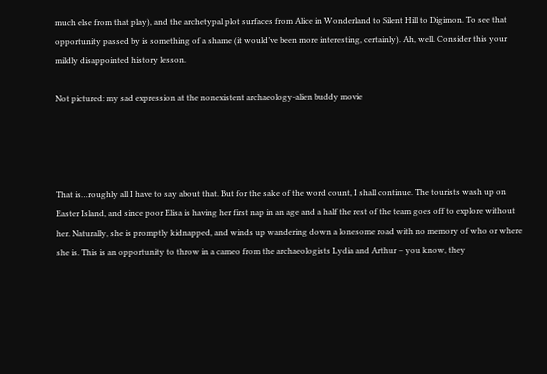much else from that play), and the archetypal plot surfaces from Alice in Wonderland to Silent Hill to Digimon. To see that opportunity passed by is something of a shame (it would’ve been more interesting, certainly). Ah, well. Consider this your mildly disappointed history lesson.

Not pictured: my sad expression at the nonexistent archaeology-alien buddy movie




That is…roughly all I have to say about that. But for the sake of the word count, I shall continue. The tourists wash up on Easter Island, and since poor Elisa is having her first nap in an age and a half the rest of the team goes off to explore without her. Naturally, she is promptly kidnapped, and winds up wandering down a lonesome road with no memory of who or where she is. This is an opportunity to throw in a cameo from the archaeologists Lydia and Arthur – you know, they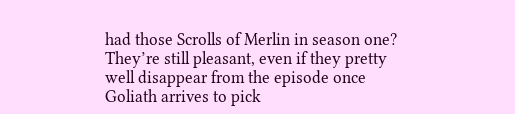had those Scrolls of Merlin in season one? They’re still pleasant, even if they pretty well disappear from the episode once Goliath arrives to pick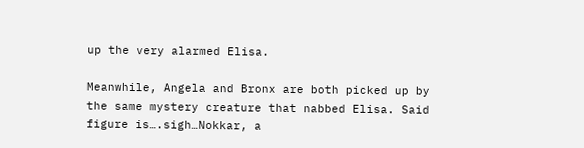up the very alarmed Elisa.

Meanwhile, Angela and Bronx are both picked up by the same mystery creature that nabbed Elisa. Said figure is….sigh…Nokkar, a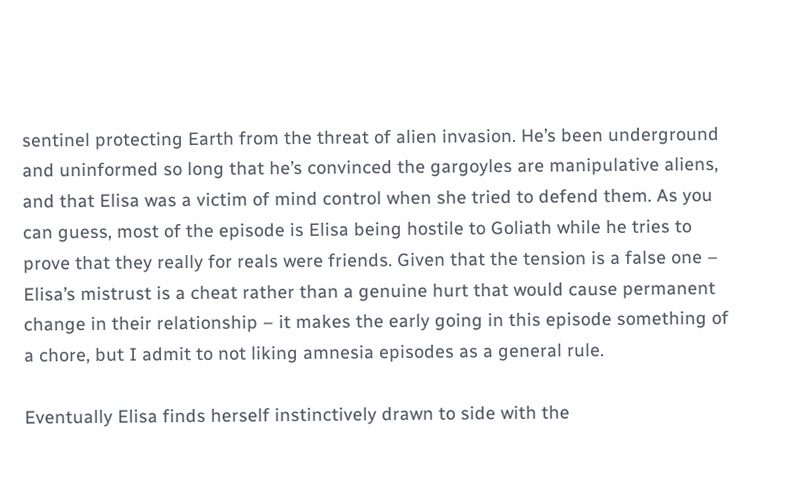sentinel protecting Earth from the threat of alien invasion. He’s been underground and uninformed so long that he’s convinced the gargoyles are manipulative aliens, and that Elisa was a victim of mind control when she tried to defend them. As you can guess, most of the episode is Elisa being hostile to Goliath while he tries to prove that they really for reals were friends. Given that the tension is a false one – Elisa’s mistrust is a cheat rather than a genuine hurt that would cause permanent change in their relationship – it makes the early going in this episode something of a chore, but I admit to not liking amnesia episodes as a general rule.

Eventually Elisa finds herself instinctively drawn to side with the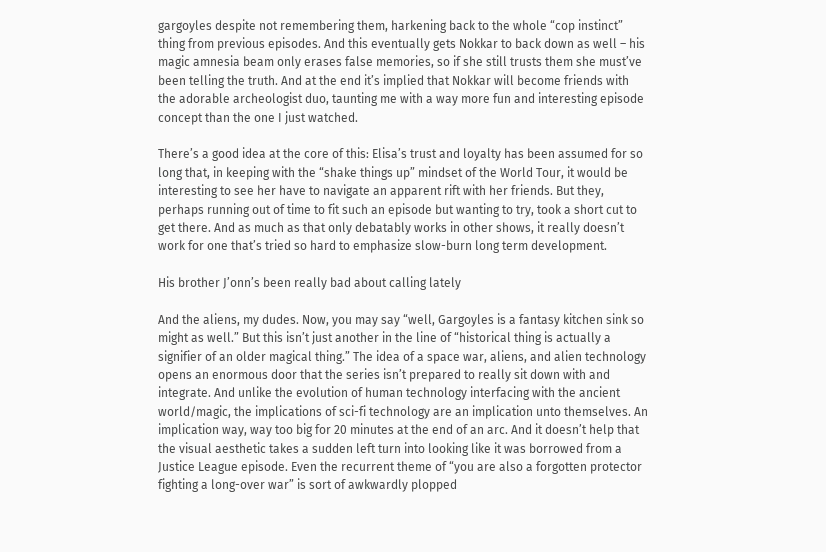gargoyles despite not remembering them, harkening back to the whole “cop instinct” thing from previous episodes. And this eventually gets Nokkar to back down as well – his magic amnesia beam only erases false memories, so if she still trusts them she must’ve been telling the truth. And at the end it’s implied that Nokkar will become friends with the adorable archeologist duo, taunting me with a way more fun and interesting episode concept than the one I just watched.

There’s a good idea at the core of this: Elisa’s trust and loyalty has been assumed for so long that, in keeping with the “shake things up” mindset of the World Tour, it would be interesting to see her have to navigate an apparent rift with her friends. But they, perhaps running out of time to fit such an episode but wanting to try, took a short cut to get there. And as much as that only debatably works in other shows, it really doesn’t work for one that’s tried so hard to emphasize slow-burn long term development.

His brother J’onn’s been really bad about calling lately

And the aliens, my dudes. Now, you may say “well, Gargoyles is a fantasy kitchen sink so might as well.” But this isn’t just another in the line of “historical thing is actually a signifier of an older magical thing.” The idea of a space war, aliens, and alien technology opens an enormous door that the series isn’t prepared to really sit down with and integrate. And unlike the evolution of human technology interfacing with the ancient world/magic, the implications of sci-fi technology are an implication unto themselves. An implication way, way too big for 20 minutes at the end of an arc. And it doesn’t help that the visual aesthetic takes a sudden left turn into looking like it was borrowed from a Justice League episode. Even the recurrent theme of “you are also a forgotten protector fighting a long-over war” is sort of awkwardly plopped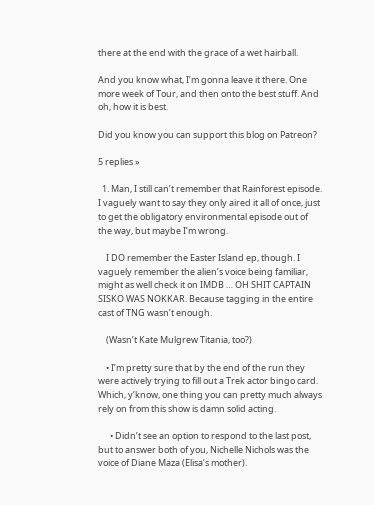there at the end with the grace of a wet hairball.

And you know what, I’m gonna leave it there. One more week of Tour, and then onto the best stuff. And oh, how it is best.

Did you know you can support this blog on Patreon?

5 replies »

  1. Man, I still can’t remember that Rainforest episode. I vaguely want to say they only aired it all of once, just to get the obligatory environmental episode out of the way, but maybe I’m wrong.

    I DO remember the Easter Island ep, though. I vaguely remember the alien’s voice being familiar, might as well check it on IMDB … OH SHIT CAPTAIN SISKO WAS NOKKAR. Because tagging in the entire cast of TNG wasn’t enough.

    (Wasn’t Kate Mulgrew Titania, too?)

    • I’m pretty sure that by the end of the run they were actively trying to fill out a Trek actor bingo card. Which, y’know, one thing you can pretty much always rely on from this show is damn solid acting.

      • Didn’t see an option to respond to the last post, but to answer both of you, Nichelle Nichols was the voice of Diane Maza (Elisa’s mother).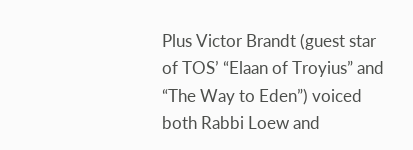Plus Victor Brandt (guest star of TOS’ “Elaan of Troyius” and “The Way to Eden”) voiced both Rabbi Loew and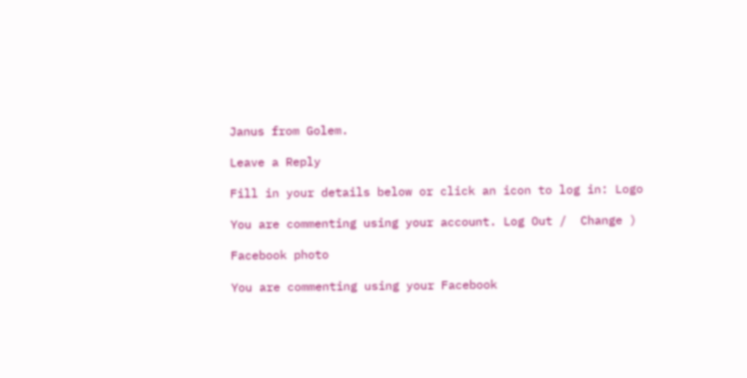Janus from Golem.

Leave a Reply

Fill in your details below or click an icon to log in: Logo

You are commenting using your account. Log Out /  Change )

Facebook photo

You are commenting using your Facebook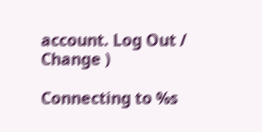account. Log Out /  Change )

Connecting to %s